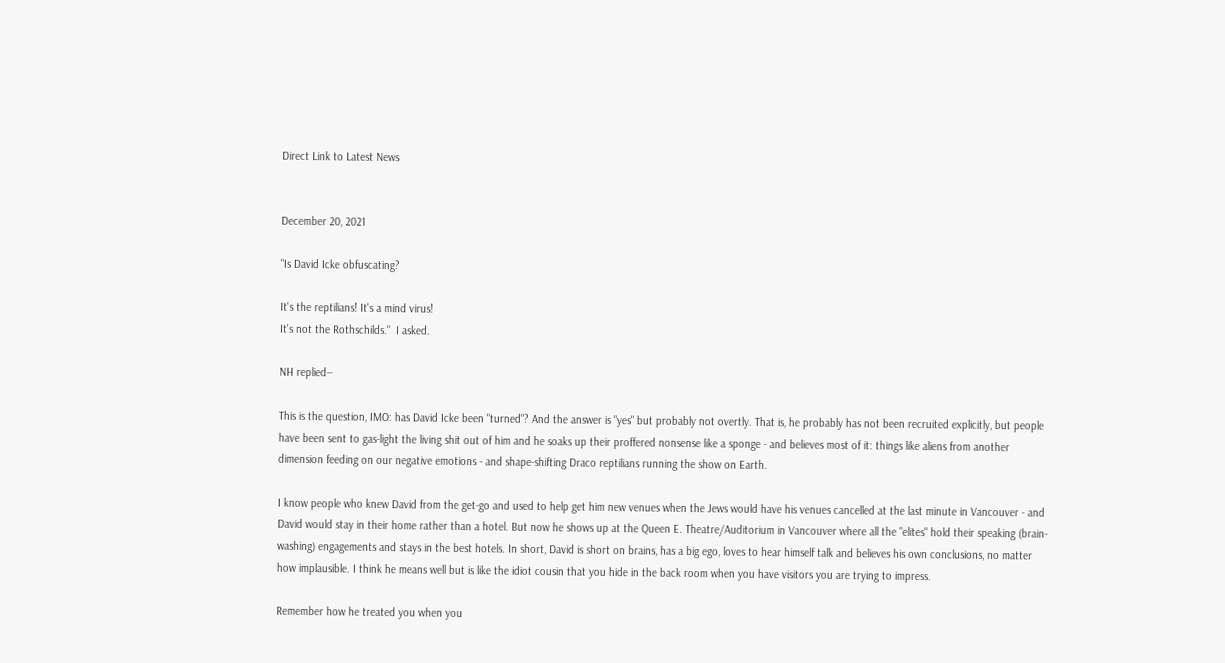Direct Link to Latest News


December 20, 2021

"Is David Icke obfuscating?

It's the reptilians! It's a mind virus!
It's not the Rothschilds."  I asked.

NH replied--

This is the question, IMO: has David Icke been "turned"? And the answer is "yes" but probably not overtly. That is, he probably has not been recruited explicitly, but people have been sent to gas-light the living shit out of him and he soaks up their proffered nonsense like a sponge - and believes most of it: things like aliens from another dimension feeding on our negative emotions - and shape-shifting Draco reptilians running the show on Earth.

I know people who knew David from the get-go and used to help get him new venues when the Jews would have his venues cancelled at the last minute in Vancouver - and David would stay in their home rather than a hotel. But now he shows up at the Queen E. Theatre/Auditorium in Vancouver where all the "elites" hold their speaking (brain-washing) engagements and stays in the best hotels. In short, David is short on brains, has a big ego, loves to hear himself talk and believes his own conclusions, no matter how implausible. I think he means well but is like the idiot cousin that you hide in the back room when you have visitors you are trying to impress.

Remember how he treated you when you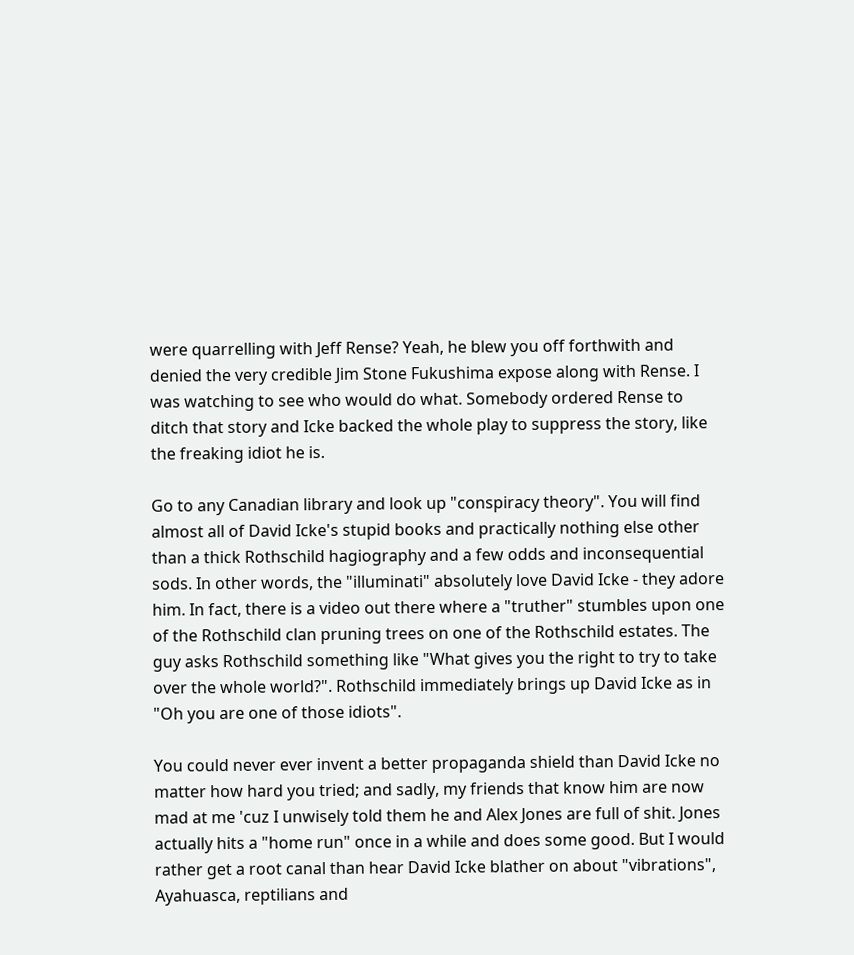were quarrelling with Jeff Rense? Yeah, he blew you off forthwith and denied the very credible Jim Stone Fukushima expose along with Rense. I was watching to see who would do what. Somebody ordered Rense to ditch that story and Icke backed the whole play to suppress the story, like the freaking idiot he is.

Go to any Canadian library and look up "conspiracy theory". You will find almost all of David Icke's stupid books and practically nothing else other than a thick Rothschild hagiography and a few odds and inconsequential sods. In other words, the "illuminati" absolutely love David Icke - they adore him. In fact, there is a video out there where a "truther" stumbles upon one of the Rothschild clan pruning trees on one of the Rothschild estates. The guy asks Rothschild something like "What gives you the right to try to take over the whole world?". Rothschild immediately brings up David Icke as in "Oh you are one of those idiots".

You could never ever invent a better propaganda shield than David Icke no matter how hard you tried; and sadly, my friends that know him are now mad at me 'cuz I unwisely told them he and Alex Jones are full of shit. Jones actually hits a "home run" once in a while and does some good. But I would rather get a root canal than hear David Icke blather on about "vibrations", Ayahuasca, reptilians and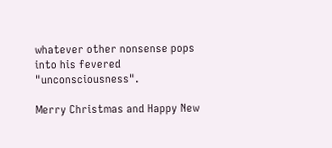whatever other nonsense pops into his fevered "unconsciousness".

Merry Christmas and Happy New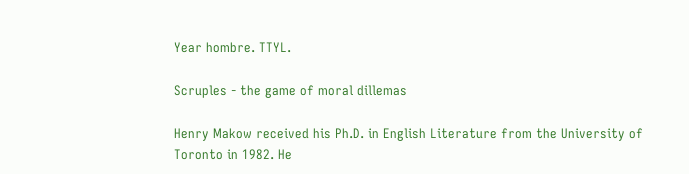Year hombre. TTYL.

Scruples - the game of moral dillemas

Henry Makow received his Ph.D. in English Literature from the University of Toronto in 1982. He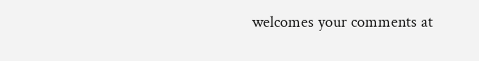welcomes your comments at